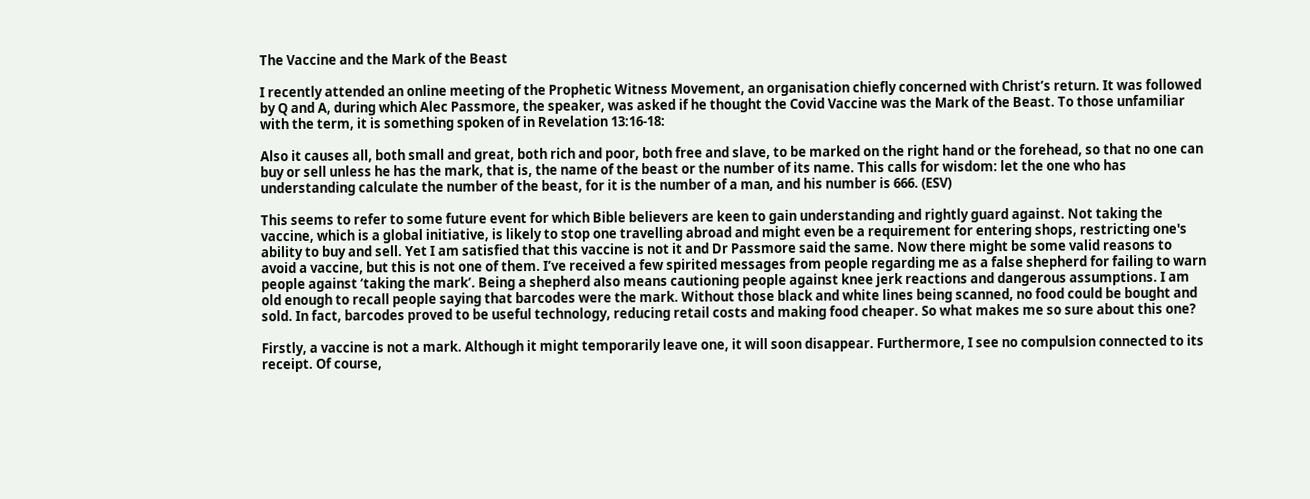The Vaccine and the Mark of the Beast

I recently attended an online meeting of the Prophetic Witness Movement, an organisation chiefly concerned with Christ’s return. It was followed by Q and A, during which Alec Passmore, the speaker, was asked if he thought the Covid Vaccine was the Mark of the Beast. To those unfamiliar with the term, it is something spoken of in Revelation 13:16-18:

Also it causes all, both small and great, both rich and poor, both free and slave, to be marked on the right hand or the forehead, so that no one can buy or sell unless he has the mark, that is, the name of the beast or the number of its name. This calls for wisdom: let the one who has understanding calculate the number of the beast, for it is the number of a man, and his number is 666. (ESV)

This seems to refer to some future event for which Bible believers are keen to gain understanding and rightly guard against. Not taking the vaccine, which is a global initiative, is likely to stop one travelling abroad and might even be a requirement for entering shops, restricting one's ability to buy and sell. Yet I am satisfied that this vaccine is not it and Dr Passmore said the same. Now there might be some valid reasons to avoid a vaccine, but this is not one of them. I’ve received a few spirited messages from people regarding me as a false shepherd for failing to warn people against ‘taking the mark’. Being a shepherd also means cautioning people against knee jerk reactions and dangerous assumptions. I am old enough to recall people saying that barcodes were the mark. Without those black and white lines being scanned, no food could be bought and sold. In fact, barcodes proved to be useful technology, reducing retail costs and making food cheaper. So what makes me so sure about this one?

Firstly, a vaccine is not a mark. Although it might temporarily leave one, it will soon disappear. Furthermore, I see no compulsion connected to its receipt. Of course,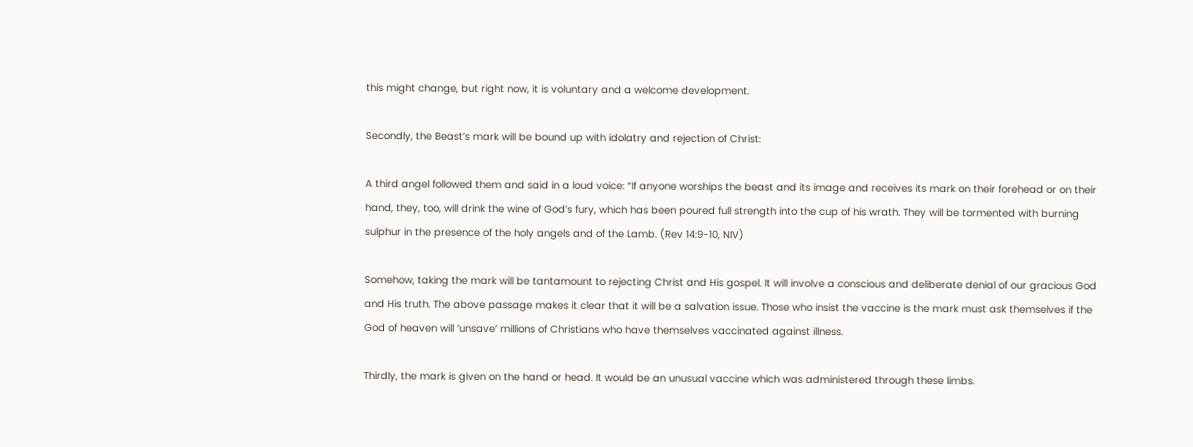this might change, but right now, it is voluntary and a welcome development.

Secondly, the Beast’s mark will be bound up with idolatry and rejection of Christ:

A third angel followed them and said in a loud voice: “If anyone worships the beast and its image and receives its mark on their forehead or on their hand, they, too, will drink the wine of God’s fury, which has been poured full strength into the cup of his wrath. They will be tormented with burning sulphur in the presence of the holy angels and of the Lamb. (Rev 14:9-10, NIV)

Somehow, taking the mark will be tantamount to rejecting Christ and His gospel. It will involve a conscious and deliberate denial of our gracious God and His truth. The above passage makes it clear that it will be a salvation issue. Those who insist the vaccine is the mark must ask themselves if the God of heaven will ‘unsave’ millions of Christians who have themselves vaccinated against illness.

Thirdly, the mark is given on the hand or head. It would be an unusual vaccine which was administered through these limbs.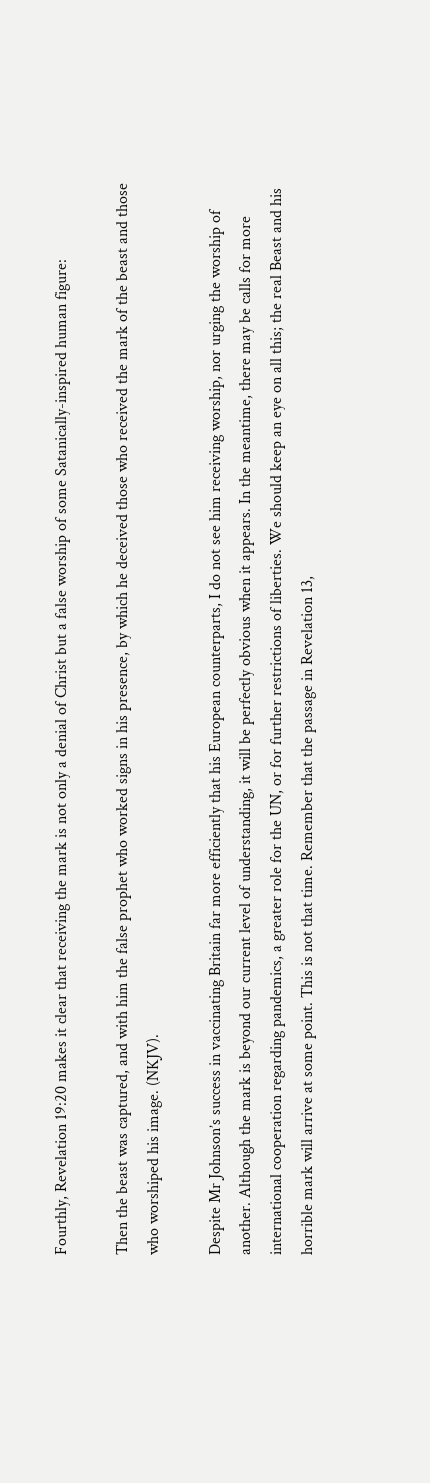Fourthly, Revelation 19:20 makes it clear that receiving the mark is not only a denial of Christ but a false worship of some Satanically-inspired human figure:

Then the beast was captured, and with him the false prophet who worked signs in his presence, by which he deceived those who received the mark of the beast and those who worshiped his image. (NKJV).

Despite Mr Johnson’s success in vaccinating Britain far more efficiently that his European counterparts, I do not see him receiving worship, nor urging the worship of another. Although the mark is beyond our current level of understanding, it will be perfectly obvious when it appears. In the meantime, there may be calls for more international cooperation regarding pandemics, a greater role for the UN, or for further restrictions of liberties. We should keep an eye on all this; the real Beast and his horrible mark will arrive at some point. This is not that time. Remember that the passage in Revelation 13,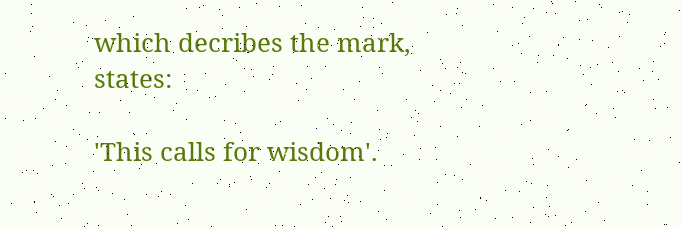which decribes the mark, states:

'This calls for wisdom'.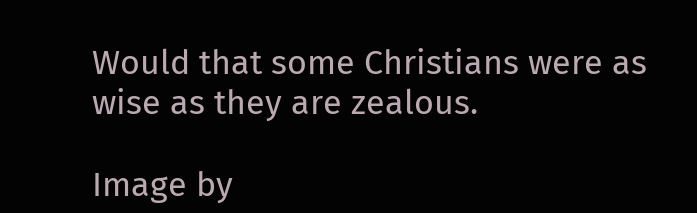Would that some Christians were as wise as they are zealous.

Image by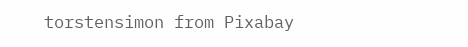torstensimon from Pixabay